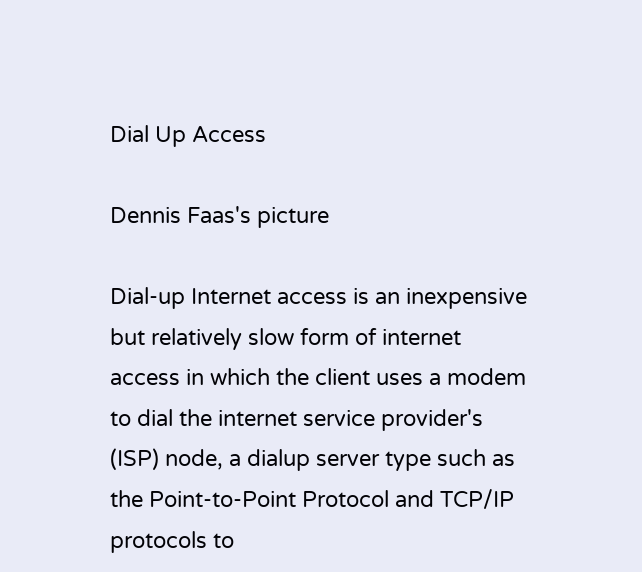Dial Up Access

Dennis Faas's picture

Dial-up Internet access is an inexpensive but relatively slow form of internet access in which the client uses a modem to dial the internet service provider's (ISP) node, a dialup server type such as the Point-to-Point Protocol and TCP/IP protocols to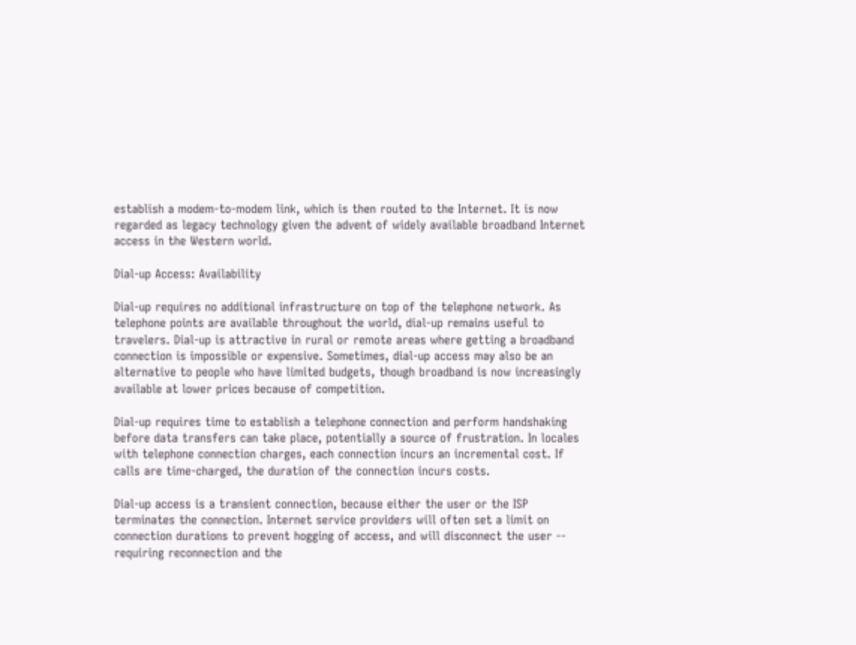establish a modem-to-modem link, which is then routed to the Internet. It is now regarded as legacy technology given the advent of widely available broadband Internet access in the Western world.

Dial-up Access: Availability

Dial-up requires no additional infrastructure on top of the telephone network. As telephone points are available throughout the world, dial-up remains useful to travelers. Dial-up is attractive in rural or remote areas where getting a broadband connection is impossible or expensive. Sometimes, dial-up access may also be an alternative to people who have limited budgets, though broadband is now increasingly available at lower prices because of competition.

Dial-up requires time to establish a telephone connection and perform handshaking before data transfers can take place, potentially a source of frustration. In locales with telephone connection charges, each connection incurs an incremental cost. If calls are time-charged, the duration of the connection incurs costs.

Dial-up access is a transient connection, because either the user or the ISP terminates the connection. Internet service providers will often set a limit on connection durations to prevent hogging of access, and will disconnect the user -- requiring reconnection and the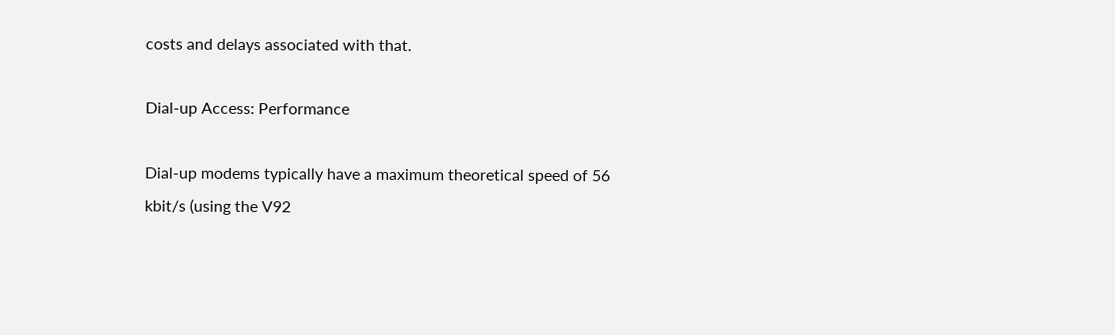costs and delays associated with that.

Dial-up Access: Performance

Dial-up modems typically have a maximum theoretical speed of 56 kbit/s (using the V92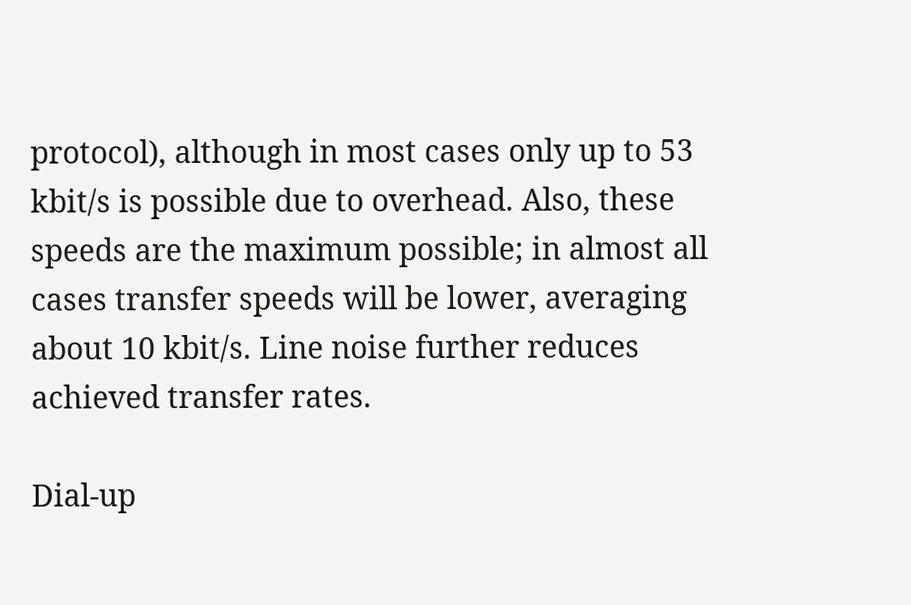protocol), although in most cases only up to 53 kbit/s is possible due to overhead. Also, these speeds are the maximum possible; in almost all cases transfer speeds will be lower, averaging about 10 kbit/s. Line noise further reduces achieved transfer rates.

Dial-up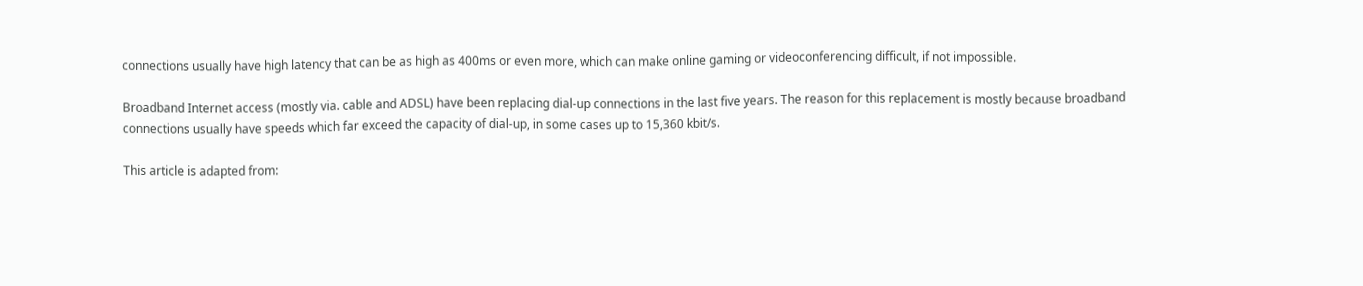connections usually have high latency that can be as high as 400ms or even more, which can make online gaming or videoconferencing difficult, if not impossible.

Broadband Internet access (mostly via. cable and ADSL) have been replacing dial-up connections in the last five years. The reason for this replacement is mostly because broadband connections usually have speeds which far exceed the capacity of dial-up, in some cases up to 15,360 kbit/s.

This article is adapted from: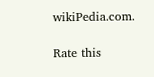wikiPedia.com.

Rate this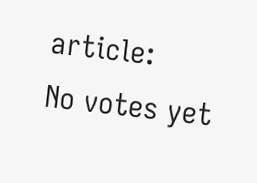article:
No votes yet